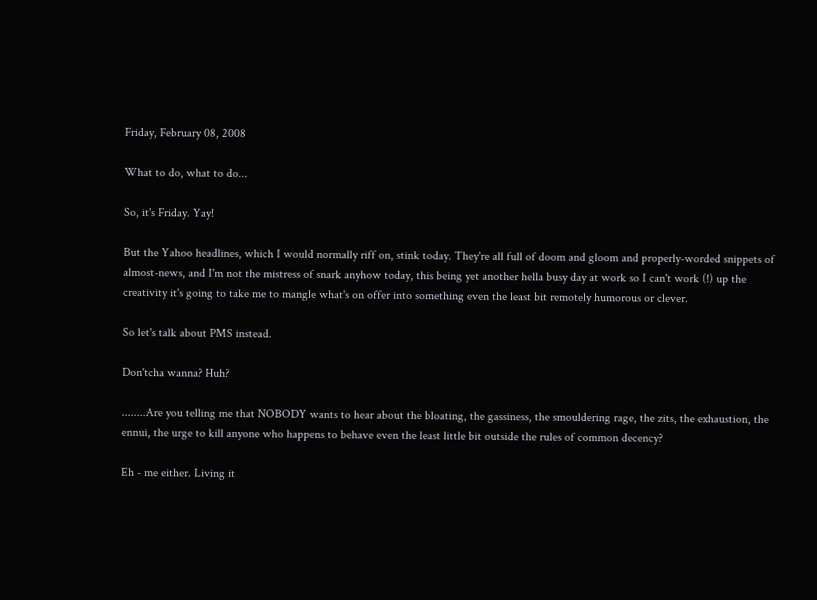Friday, February 08, 2008

What to do, what to do...

So, it's Friday. Yay!

But the Yahoo headlines, which I would normally riff on, stink today. They're all full of doom and gloom and properly-worded snippets of almost-news, and I'm not the mistress of snark anyhow today, this being yet another hella busy day at work so I can't work (!) up the creativity it's going to take me to mangle what's on offer into something even the least bit remotely humorous or clever.

So let's talk about PMS instead.

Don'tcha wanna? Huh?

........Are you telling me that NOBODY wants to hear about the bloating, the gassiness, the smouldering rage, the zits, the exhaustion, the ennui, the urge to kill anyone who happens to behave even the least little bit outside the rules of common decency?

Eh - me either. Living it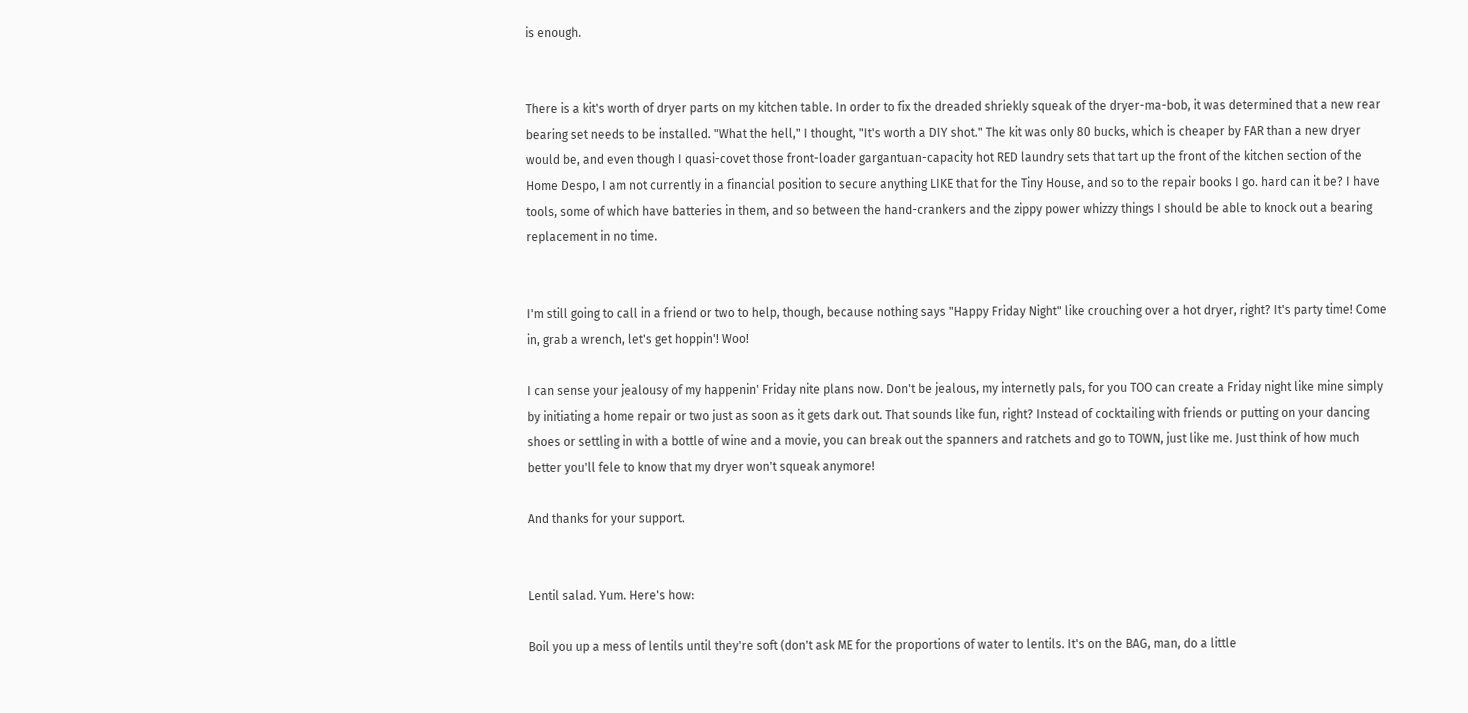is enough.


There is a kit's worth of dryer parts on my kitchen table. In order to fix the dreaded shriekly squeak of the dryer-ma-bob, it was determined that a new rear bearing set needs to be installed. "What the hell," I thought, "It's worth a DIY shot." The kit was only 80 bucks, which is cheaper by FAR than a new dryer would be, and even though I quasi-covet those front-loader gargantuan-capacity hot RED laundry sets that tart up the front of the kitchen section of the Home Despo, I am not currently in a financial position to secure anything LIKE that for the Tiny House, and so to the repair books I go. hard can it be? I have tools, some of which have batteries in them, and so between the hand-crankers and the zippy power whizzy things I should be able to knock out a bearing replacement in no time.


I'm still going to call in a friend or two to help, though, because nothing says "Happy Friday Night" like crouching over a hot dryer, right? It's party time! Come in, grab a wrench, let's get hoppin'! Woo!

I can sense your jealousy of my happenin' Friday nite plans now. Don't be jealous, my internetly pals, for you TOO can create a Friday night like mine simply by initiating a home repair or two just as soon as it gets dark out. That sounds like fun, right? Instead of cocktailing with friends or putting on your dancing shoes or settling in with a bottle of wine and a movie, you can break out the spanners and ratchets and go to TOWN, just like me. Just think of how much better you'll fele to know that my dryer won't squeak anymore!

And thanks for your support.


Lentil salad. Yum. Here's how:

Boil you up a mess of lentils until they're soft (don't ask ME for the proportions of water to lentils. It's on the BAG, man, do a little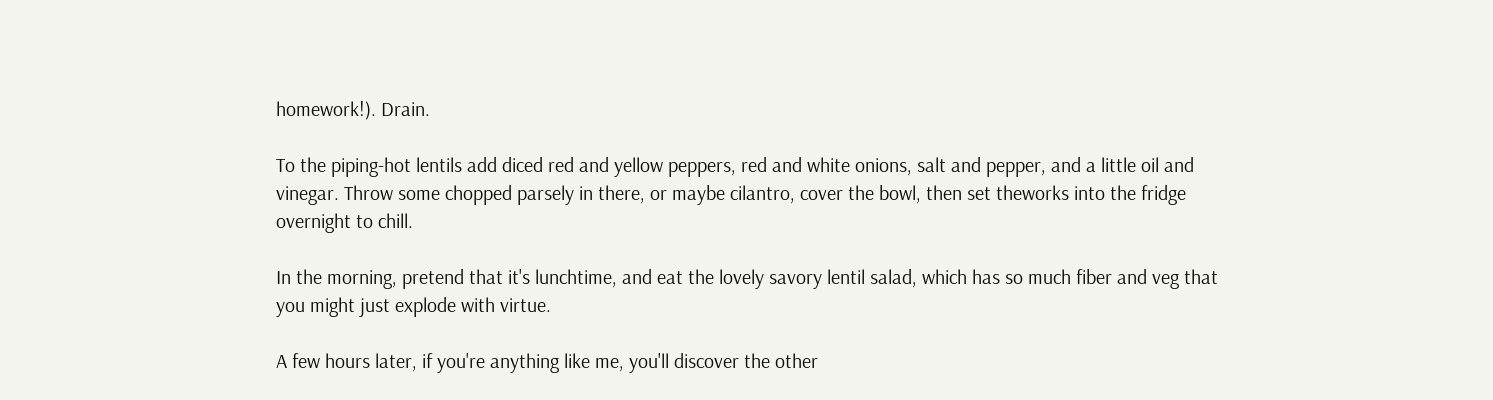homework!). Drain.

To the piping-hot lentils add diced red and yellow peppers, red and white onions, salt and pepper, and a little oil and vinegar. Throw some chopped parsely in there, or maybe cilantro, cover the bowl, then set theworks into the fridge overnight to chill.

In the morning, pretend that it's lunchtime, and eat the lovely savory lentil salad, which has so much fiber and veg that you might just explode with virtue.

A few hours later, if you're anything like me, you'll discover the other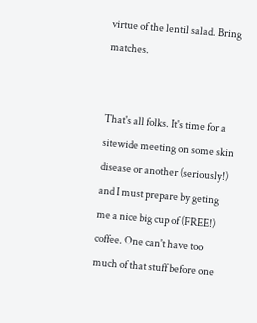virtue of the lentil salad. Bring matches.


That's all folks. It's time for a sitewide meeting on some skin disease or another (seriously!) and I must prepare by geting me a nice big cup of (FREE!) coffee. One can't have too much of that stuff before one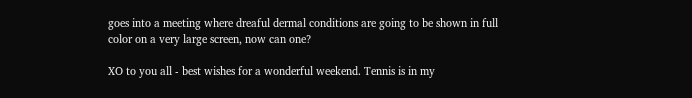goes into a meeting where dreaful dermal conditions are going to be shown in full color on a very large screen, now can one?

XO to you all - best wishes for a wonderful weekend. Tennis is in my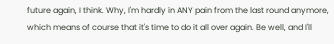future again, I think. Why, I'm hardly in ANY pain from the last round anymore, which means of course that it's time to do it all over again. Be well, and I'll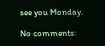see you Monday.

No comments: